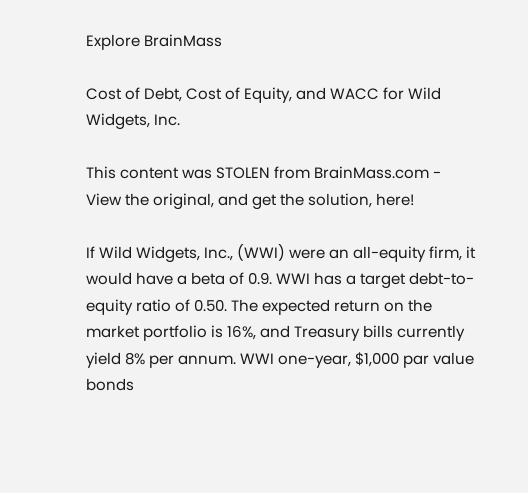Explore BrainMass

Cost of Debt, Cost of Equity, and WACC for Wild Widgets, Inc.

This content was STOLEN from BrainMass.com - View the original, and get the solution, here!

If Wild Widgets, Inc., (WWI) were an all-equity firm, it would have a beta of 0.9. WWI has a target debt-to-equity ratio of 0.50. The expected return on the market portfolio is 16%, and Treasury bills currently yield 8% per annum. WWI one-year, $1,000 par value bonds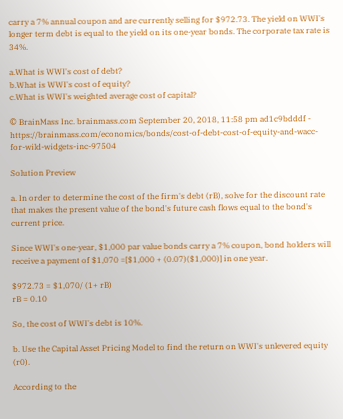carry a 7% annual coupon and are currently selling for $972.73. The yield on WWI's longer term debt is equal to the yield on its one-year bonds. The corporate tax rate is 34%.

a.What is WWI's cost of debt?
b.What is WWI's cost of equity?
c.What is WWI's weighted average cost of capital?

© BrainMass Inc. brainmass.com September 20, 2018, 11:58 pm ad1c9bdddf - https://brainmass.com/economics/bonds/cost-of-debt-cost-of-equity-and-wacc-for-wild-widgets-inc-97504

Solution Preview

a. In order to determine the cost of the firm's debt (rB), solve for the discount rate that makes the present value of the bond's future cash flows equal to the bond's current price.

Since WWI's one-year, $1,000 par value bonds carry a 7% coupon, bond holders will receive a payment of $1,070 =[$1,000 + (0.07)($1,000)] in one year.

$972.73 = $1,070/ (1+ rB)
rB = 0.10

So, the cost of WWI's debt is 10%.

b. Use the Capital Asset Pricing Model to find the return on WWI's unlevered equity (r0).

According to the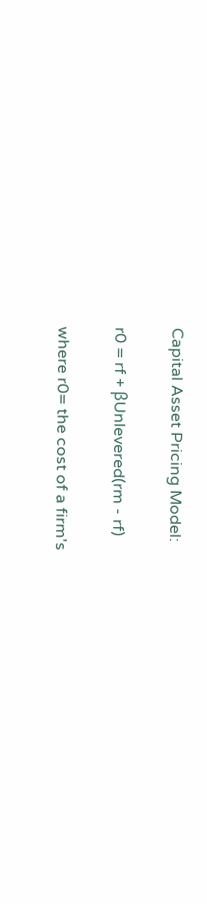Capital Asset Pricing Model:

r0 = rf + βUnlevered(rm - rf)

where r0= the cost of a firm's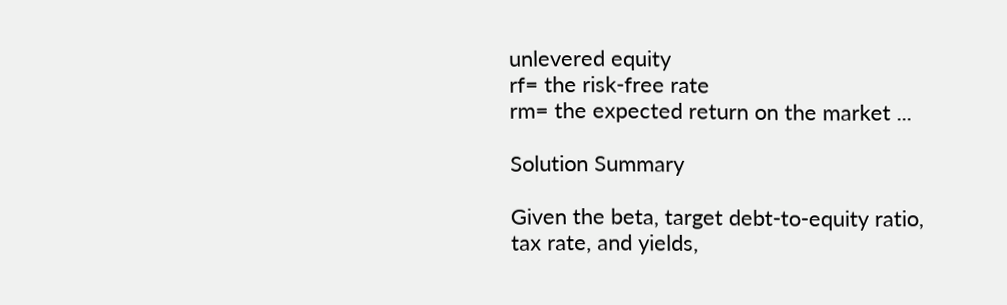unlevered equity
rf= the risk-free rate
rm= the expected return on the market ...

Solution Summary

Given the beta, target debt-to-equity ratio, tax rate, and yields,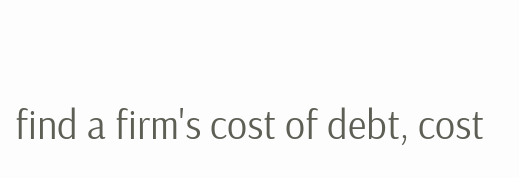find a firm's cost of debt, cost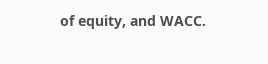of equity, and WACC.